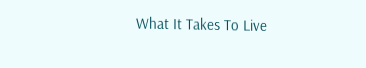What It Takes To Live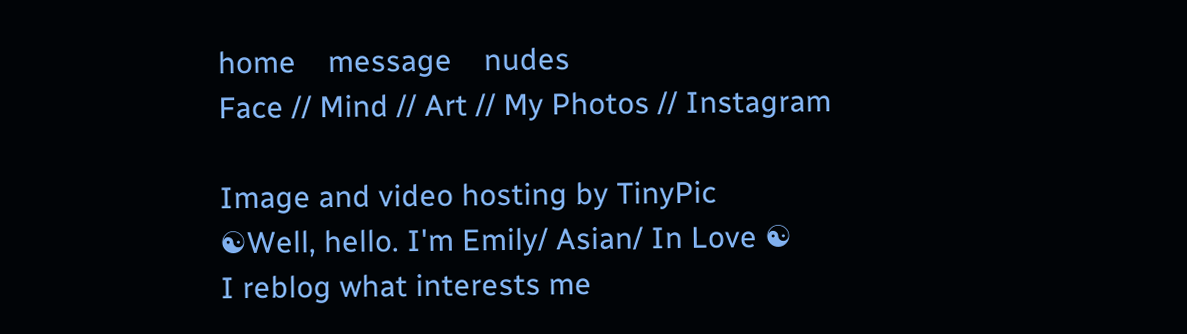home    message    nudes
Face // Mind // Art // My Photos // Instagram

Image and video hosting by TinyPic
☯Well, hello. I'm Emily/ Asian/ In Love ☯
I reblog what interests me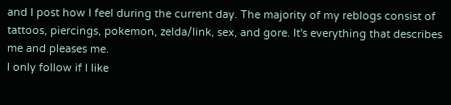and I post how I feel during the current day. The majority of my reblogs consist of tattoos, piercings, pokemon, zelda/link, sex, and gore. It's everything that describes me and pleases me.
I only follow if I like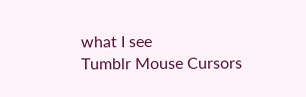what I see
Tumblr Mouse Cursors